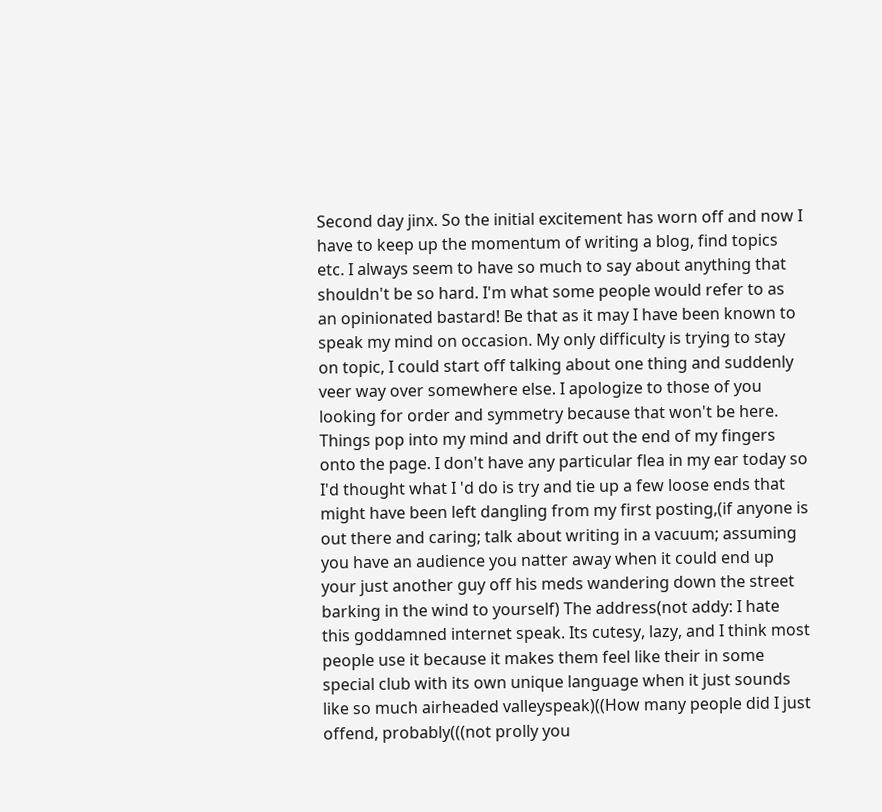Second day jinx. So the initial excitement has worn off and now I have to keep up the momentum of writing a blog, find topics etc. I always seem to have so much to say about anything that shouldn't be so hard. I'm what some people would refer to as an opinionated bastard! Be that as it may I have been known to speak my mind on occasion. My only difficulty is trying to stay on topic, I could start off talking about one thing and suddenly veer way over somewhere else. I apologize to those of you looking for order and symmetry because that won't be here. Things pop into my mind and drift out the end of my fingers onto the page. I don't have any particular flea in my ear today so I'd thought what I 'd do is try and tie up a few loose ends that might have been left dangling from my first posting,(if anyone is out there and caring; talk about writing in a vacuum; assuming you have an audience you natter away when it could end up your just another guy off his meds wandering down the street barking in the wind to yourself) The address(not addy: I hate this goddamned internet speak. Its cutesy, lazy, and I think most people use it because it makes them feel like their in some special club with its own unique language when it just sounds like so much airheaded valleyspeak)((How many people did I just offend, probably(((not prolly you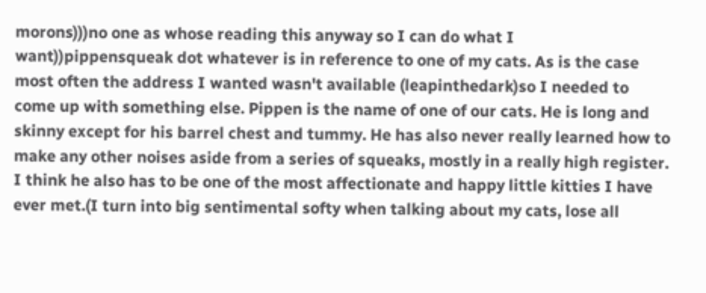morons)))no one as whose reading this anyway so I can do what I want))pippensqueak dot whatever is in reference to one of my cats. As is the case most often the address I wanted wasn't available (leapinthedark)so I needed to come up with something else. Pippen is the name of one of our cats. He is long and skinny except for his barrel chest and tummy. He has also never really learned how to make any other noises aside from a series of squeaks, mostly in a really high register. I think he also has to be one of the most affectionate and happy little kitties I have ever met.(I turn into big sentimental softy when talking about my cats, lose all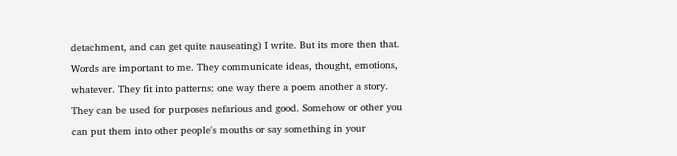detachment, and can get quite nauseating) I write. But its more then that. Words are important to me. They communicate ideas, thought, emotions, whatever. They fit into patterns: one way there a poem another a story. They can be used for purposes nefarious and good. Somehow or other you can put them into other people's mouths or say something in your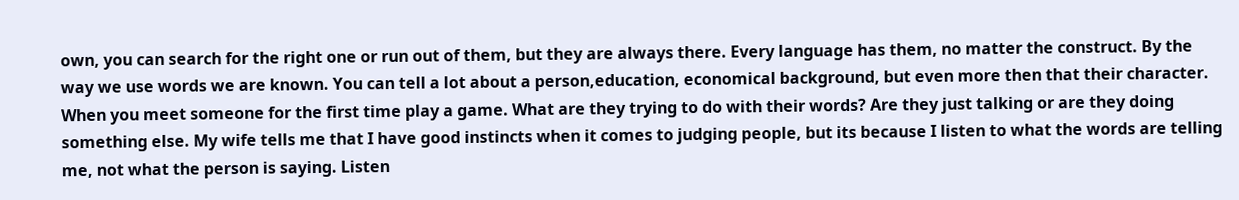own, you can search for the right one or run out of them, but they are always there. Every language has them, no matter the construct. By the way we use words we are known. You can tell a lot about a person,education, economical background, but even more then that their character. When you meet someone for the first time play a game. What are they trying to do with their words? Are they just talking or are they doing something else. My wife tells me that I have good instincts when it comes to judging people, but its because I listen to what the words are telling me, not what the person is saying. Listen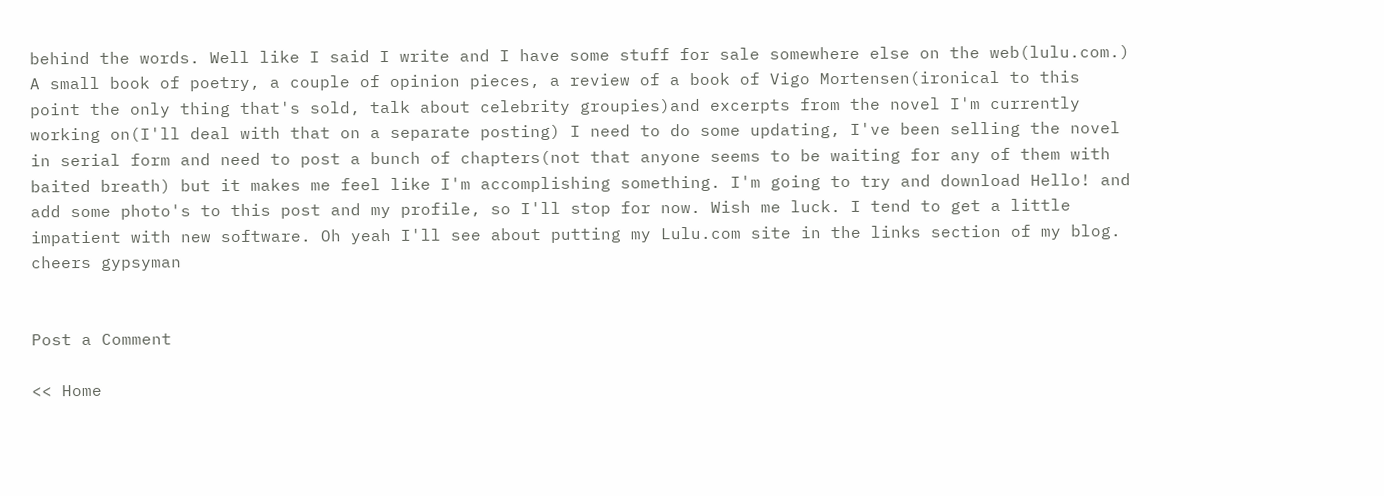behind the words. Well like I said I write and I have some stuff for sale somewhere else on the web(lulu.com.) A small book of poetry, a couple of opinion pieces, a review of a book of Vigo Mortensen(ironical to this point the only thing that's sold, talk about celebrity groupies)and excerpts from the novel I'm currently working on(I'll deal with that on a separate posting) I need to do some updating, I've been selling the novel in serial form and need to post a bunch of chapters(not that anyone seems to be waiting for any of them with baited breath) but it makes me feel like I'm accomplishing something. I'm going to try and download Hello! and add some photo's to this post and my profile, so I'll stop for now. Wish me luck. I tend to get a little impatient with new software. Oh yeah I'll see about putting my Lulu.com site in the links section of my blog. cheers gypsyman


Post a Comment

<< Home